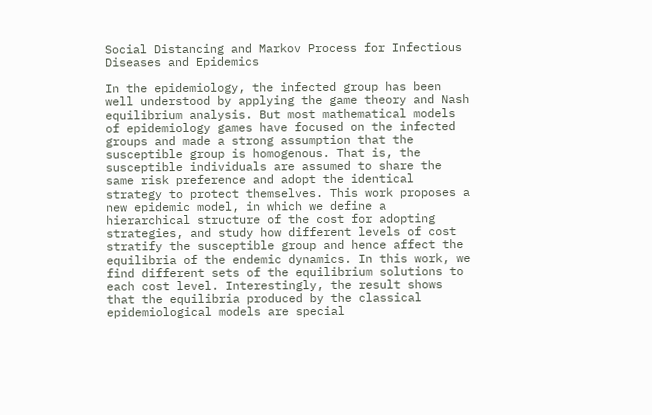Social Distancing and Markov Process for Infectious Diseases and Epidemics

In the epidemiology, the infected group has been well understood by applying the game theory and Nash equilibrium analysis. But most mathematical models of epidemiology games have focused on the infected groups and made a strong assumption that the susceptible group is homogenous. That is, the susceptible individuals are assumed to share the same risk preference and adopt the identical strategy to protect themselves. This work proposes a new epidemic model, in which we define a hierarchical structure of the cost for adopting strategies, and study how different levels of cost stratify the susceptible group and hence affect the equilibria of the endemic dynamics. In this work, we find different sets of the equilibrium solutions to each cost level. Interestingly, the result shows that the equilibria produced by the classical epidemiological models are special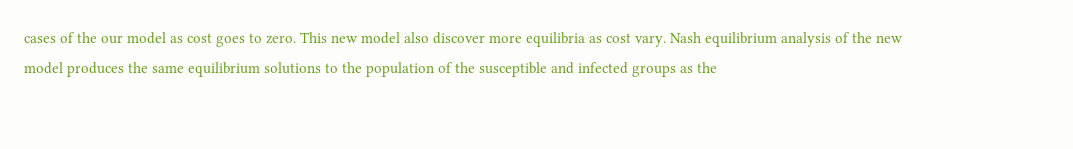cases of the our model as cost goes to zero. This new model also discover more equilibria as cost vary. Nash equilibrium analysis of the new model produces the same equilibrium solutions to the population of the susceptible and infected groups as the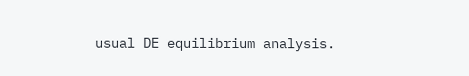usual DE equilibrium analysis.